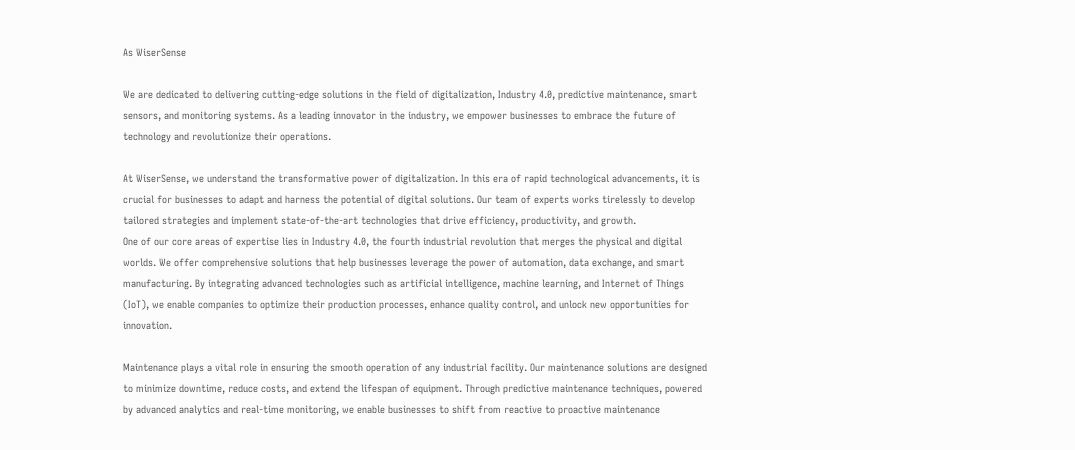As WiserSense

We are dedicated to delivering cutting-edge solutions in the field of digitalization, Industry 4.0, predictive maintenance, smart sensors, and monitoring systems. As a leading innovator in the industry, we empower businesses to embrace the future of technology and revolutionize their operations.

At WiserSense, we understand the transformative power of digitalization. In this era of rapid technological advancements, it is crucial for businesses to adapt and harness the potential of digital solutions. Our team of experts works tirelessly to develop tailored strategies and implement state-of-the-art technologies that drive efficiency, productivity, and growth.
One of our core areas of expertise lies in Industry 4.0, the fourth industrial revolution that merges the physical and digital worlds. We offer comprehensive solutions that help businesses leverage the power of automation, data exchange, and smart manufacturing. By integrating advanced technologies such as artificial intelligence, machine learning, and Internet of Things (IoT), we enable companies to optimize their production processes, enhance quality control, and unlock new opportunities for innovation.

Maintenance plays a vital role in ensuring the smooth operation of any industrial facility. Our maintenance solutions are designed to minimize downtime, reduce costs, and extend the lifespan of equipment. Through predictive maintenance techniques, powered by advanced analytics and real-time monitoring, we enable businesses to shift from reactive to proactive maintenance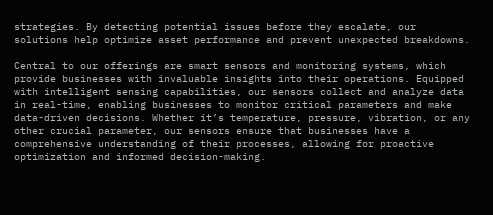strategies. By detecting potential issues before they escalate, our solutions help optimize asset performance and prevent unexpected breakdowns.

Central to our offerings are smart sensors and monitoring systems, which provide businesses with invaluable insights into their operations. Equipped with intelligent sensing capabilities, our sensors collect and analyze data in real-time, enabling businesses to monitor critical parameters and make data-driven decisions. Whether it’s temperature, pressure, vibration, or any other crucial parameter, our sensors ensure that businesses have a comprehensive understanding of their processes, allowing for proactive optimization and informed decision-making.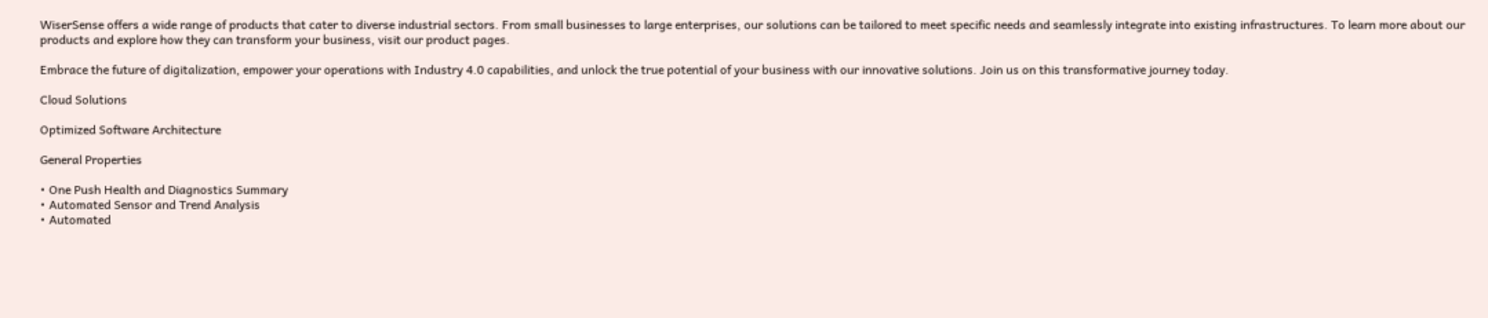WiserSense offers a wide range of products that cater to diverse industrial sectors. From small businesses to large enterprises, our solutions can be tailored to meet specific needs and seamlessly integrate into existing infrastructures. To learn more about our products and explore how they can transform your business, visit our product pages.

Embrace the future of digitalization, empower your operations with Industry 4.0 capabilities, and unlock the true potential of your business with our innovative solutions. Join us on this transformative journey today.

Cloud Solutions

Optimized Software Architecture

General Properties

• One Push Health and Diagnostics Summary
• Automated Sensor and Trend Analysis
• Automated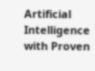Artificial Intelligence with Proven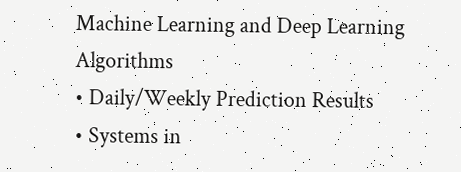Machine Learning and Deep Learning Algorithms
• Daily/Weekly Prediction Results
• Systems in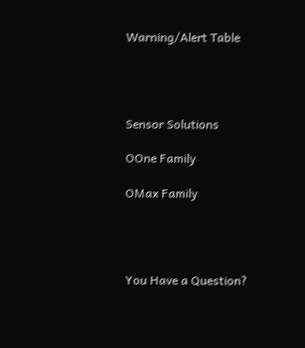Warning/Alert Table




Sensor Solutions

OOne Family

OMax Family




You Have a Question?